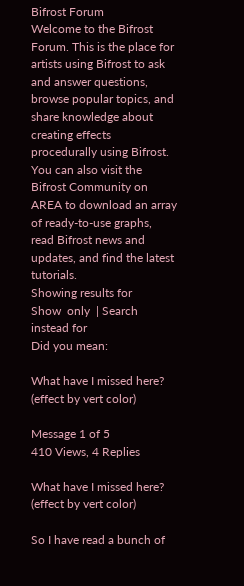Bifrost Forum
Welcome to the Bifrost Forum. This is the place for artists using Bifrost to ask and answer questions, browse popular topics, and share knowledge about creating effects procedurally using Bifrost. You can also visit the Bifrost Community on AREA to download an array of ready-to-use graphs, read Bifrost news and updates, and find the latest tutorials.
Showing results for
Show  only  | Search instead for
Did you mean:

What have I missed here? (effect by vert color)

Message 1 of 5
410 Views, 4 Replies

What have I missed here? (effect by vert color)

So I have read a bunch of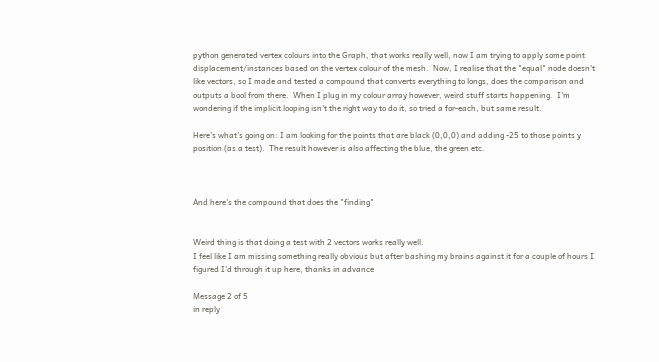python generated vertex colours into the Graph, that works really well, now I am trying to apply some point displacement/instances based on the vertex colour of the mesh.  Now, I realise that the "equal" node doesn't like vectors, so I made and tested a compound that converts everything to longs, does the comparison and outputs a bool from there.  When I plug in my colour array however, weird stuff starts happening.  I'm wondering if the implicit looping isn't the right way to do it, so tried a for-each, but same result.

Here's what's going on: I am looking for the points that are black (0,0,0) and adding -25 to those points y position (as a test).  The result however is also affecting the blue, the green etc.



And here's the compound that does the "finding"


Weird thing is that doing a test with 2 vectors works really well.
I feel like I am missing something really obvious but after bashing my brains against it for a couple of hours I figured I'd through it up here, thanks in advance

Message 2 of 5
in reply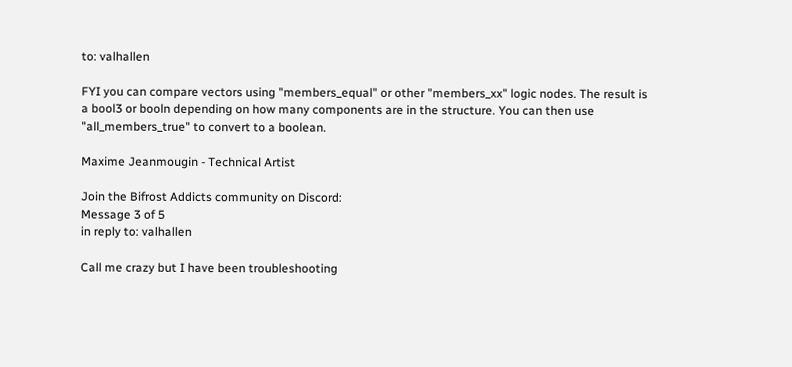to: valhallen

FYI you can compare vectors using "members_equal" or other "members_xx" logic nodes. The result is a bool3 or booln depending on how many components are in the structure. You can then use "all_members_true" to convert to a boolean.

Maxime Jeanmougin - Technical Artist

Join the Bifrost Addicts community on Discord:
Message 3 of 5
in reply to: valhallen

Call me crazy but I have been troubleshooting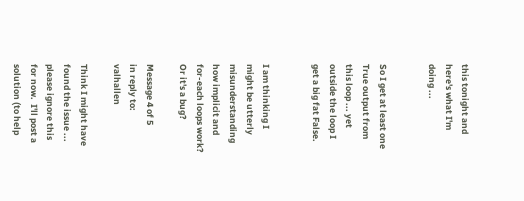this tonight and here's what I'm doing ...


So I get at least one True output from this loop ... yet outside the loop I get a big fat False.


I am thinking I might be utterly misunderstanding how implicit and for-each loops work? Or it's a bug?

Message 4 of 5
in reply to: valhallen

Think I might have found the issue ... please ignore this for now.  I'll post a solution (to help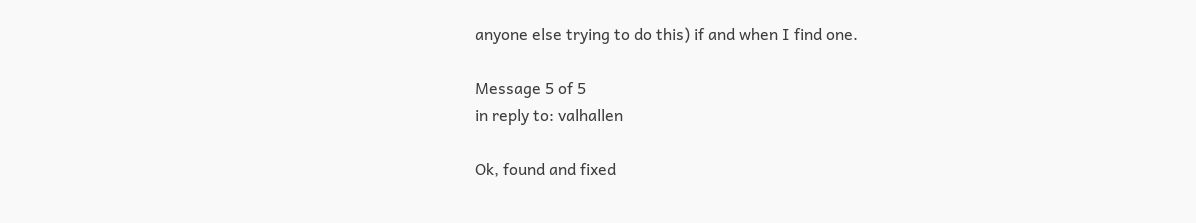anyone else trying to do this) if and when I find one.

Message 5 of 5
in reply to: valhallen

Ok, found and fixed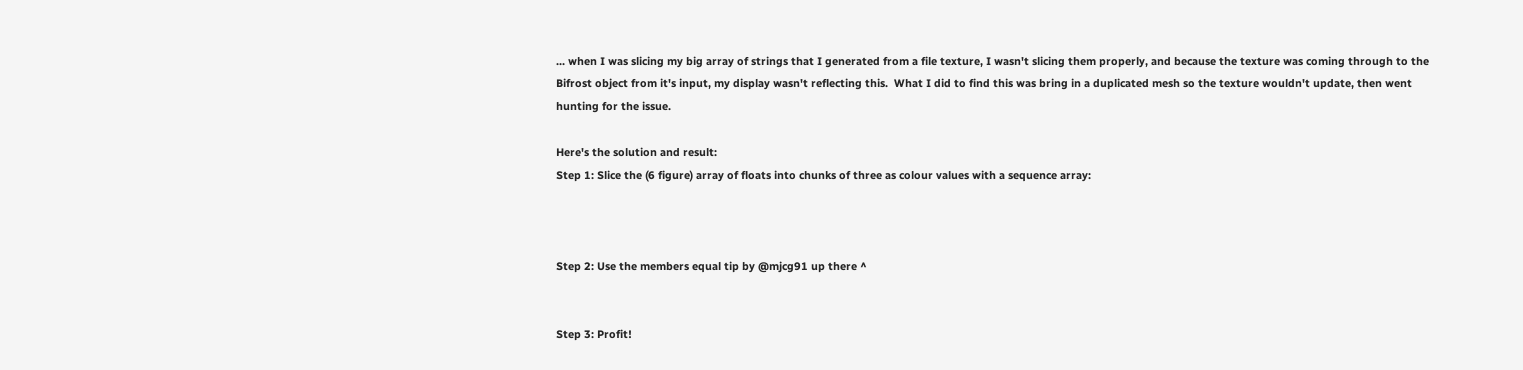... when I was slicing my big array of strings that I generated from a file texture, I wasn't slicing them properly, and because the texture was coming through to the Bifrost object from it's input, my display wasn't reflecting this.  What I did to find this was bring in a duplicated mesh so the texture wouldn't update, then went hunting for the issue.

Here's the solution and result:
Step 1: Slice the (6 figure) array of floats into chunks of three as colour values with a sequence array:



Step 2: Use the members equal tip by @mjcg91 up there ^


Step 3: Profit!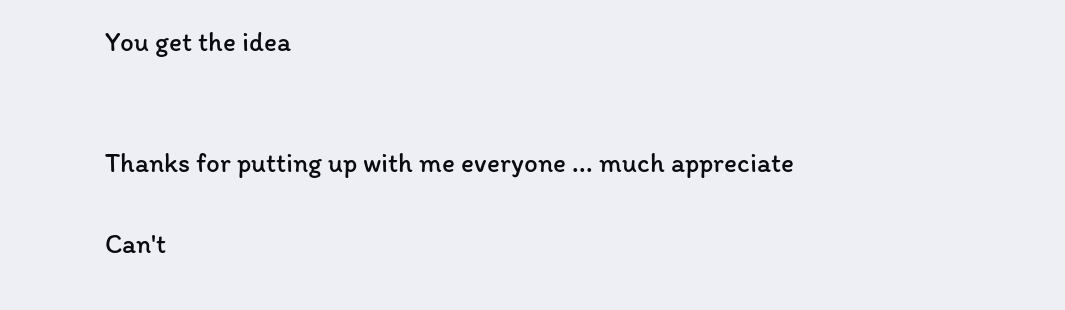You get the idea


Thanks for putting up with me everyone ... much appreciate

Can't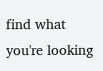find what you're looking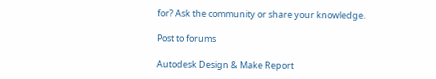for? Ask the community or share your knowledge.

Post to forums

Autodesk Design & Make Report